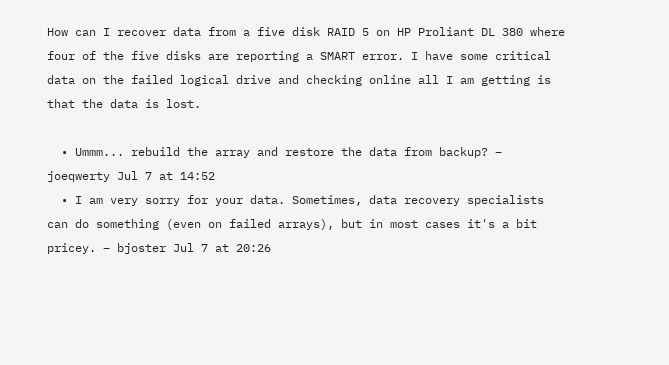How can I recover data from a five disk RAID 5 on HP Proliant DL 380 where four of the five disks are reporting a SMART error. I have some critical data on the failed logical drive and checking online all I am getting is that the data is lost.

  • Ummm... rebuild the array and restore the data from backup? – joeqwerty Jul 7 at 14:52
  • I am very sorry for your data. Sometimes, data recovery specialists can do something (even on failed arrays), but in most cases it's a bit pricey. – bjoster Jul 7 at 20:26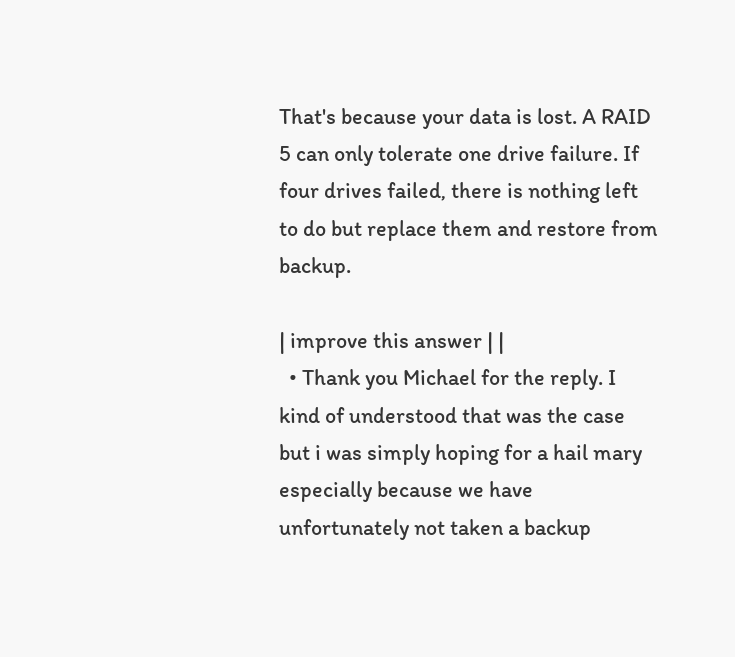That's because your data is lost. A RAID 5 can only tolerate one drive failure. If four drives failed, there is nothing left to do but replace them and restore from backup.

| improve this answer | |
  • Thank you Michael for the reply. I kind of understood that was the case but i was simply hoping for a hail mary especially because we have unfortunately not taken a backup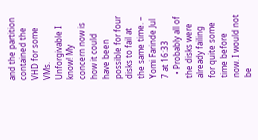and the partition contained the VHD for some VMs. Unforgivable I know! My concern now is how it could have been possible for four disks to fail at the same time. – Yomi Farinde Jul 7 at 16:33
  • Probably all of the disks were already failing for quite some time before now. I would not be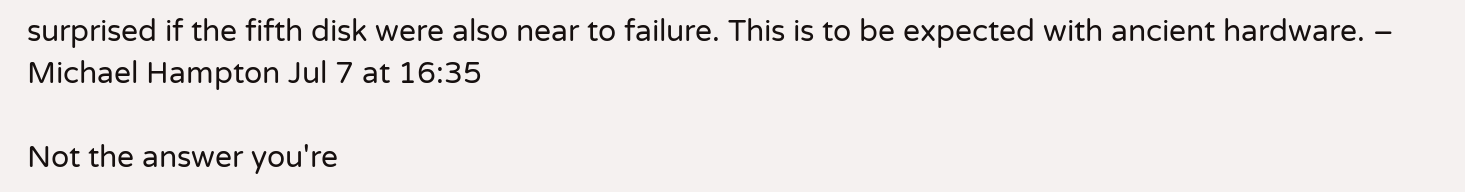surprised if the fifth disk were also near to failure. This is to be expected with ancient hardware. – Michael Hampton Jul 7 at 16:35

Not the answer you're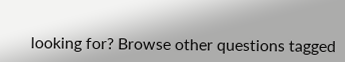looking for? Browse other questions tagged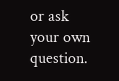or ask your own question.